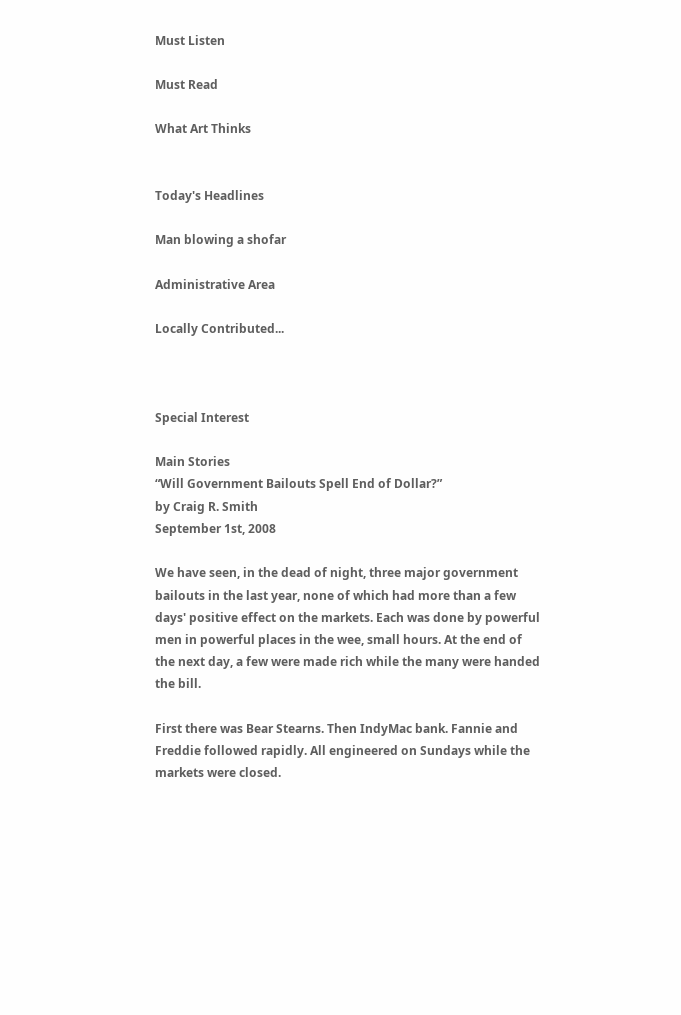Must Listen

Must Read

What Art Thinks


Today's Headlines

Man blowing a shofar

Administrative Area

Locally Contributed...



Special Interest

Main Stories
“Will Government Bailouts Spell End of Dollar?”
by Craig R. Smith
September 1st, 2008

We have seen, in the dead of night, three major government bailouts in the last year, none of which had more than a few days' positive effect on the markets. Each was done by powerful men in powerful places in the wee, small hours. At the end of the next day, a few were made rich while the many were handed the bill.

First there was Bear Stearns. Then IndyMac bank. Fannie and Freddie followed rapidly. All engineered on Sundays while the markets were closed.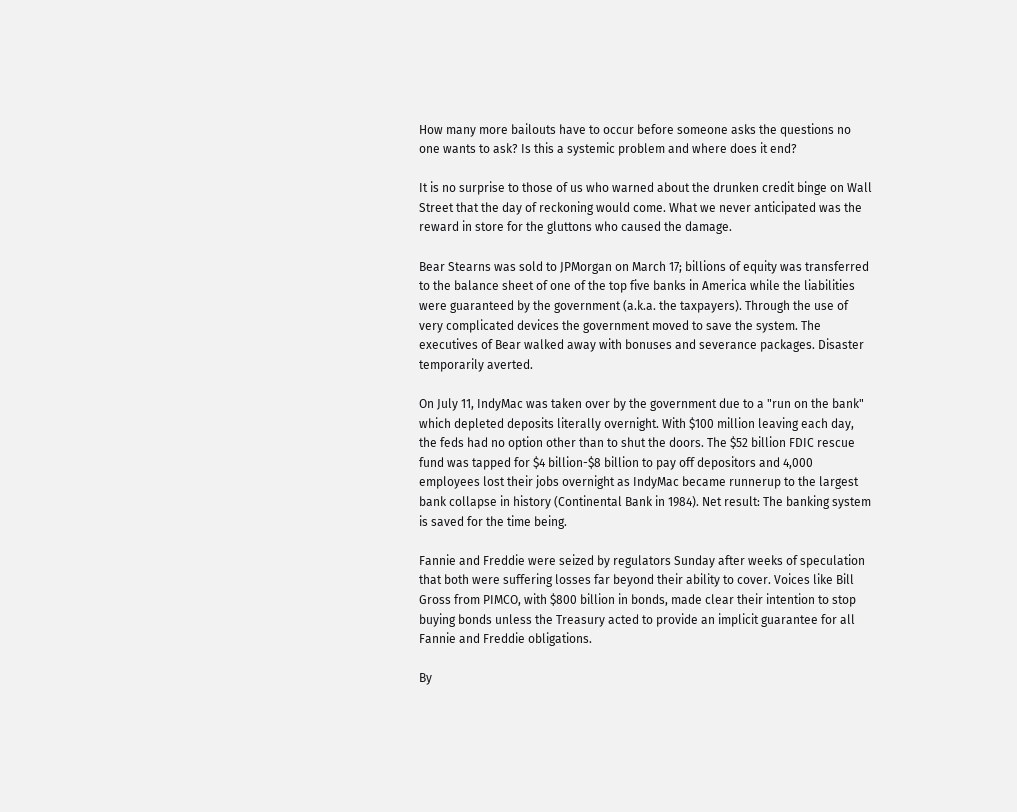How many more bailouts have to occur before someone asks the questions no one wants to ask? Is this a systemic problem and where does it end?

It is no surprise to those of us who warned about the drunken credit binge on Wall Street that the day of reckoning would come. What we never anticipated was the reward in store for the gluttons who caused the damage.

Bear Stearns was sold to JPMorgan on March 17; billions of equity was transferred to the balance sheet of one of the top five banks in America while the liabilities were guaranteed by the government (a.k.a. the taxpayers). Through the use of very complicated devices the government moved to save the system. The executives of Bear walked away with bonuses and severance packages. Disaster temporarily averted.

On July 11, IndyMac was taken over by the government due to a "run on the bank" which depleted deposits literally overnight. With $100 million leaving each day, the feds had no option other than to shut the doors. The $52 billion FDIC rescue fund was tapped for $4 billion-$8 billion to pay off depositors and 4,000 employees lost their jobs overnight as IndyMac became runnerup to the largest bank collapse in history (Continental Bank in 1984). Net result: The banking system is saved for the time being.

Fannie and Freddie were seized by regulators Sunday after weeks of speculation that both were suffering losses far beyond their ability to cover. Voices like Bill Gross from PIMCO, with $800 billion in bonds, made clear their intention to stop buying bonds unless the Treasury acted to provide an implicit guarantee for all Fannie and Freddie obligations.

By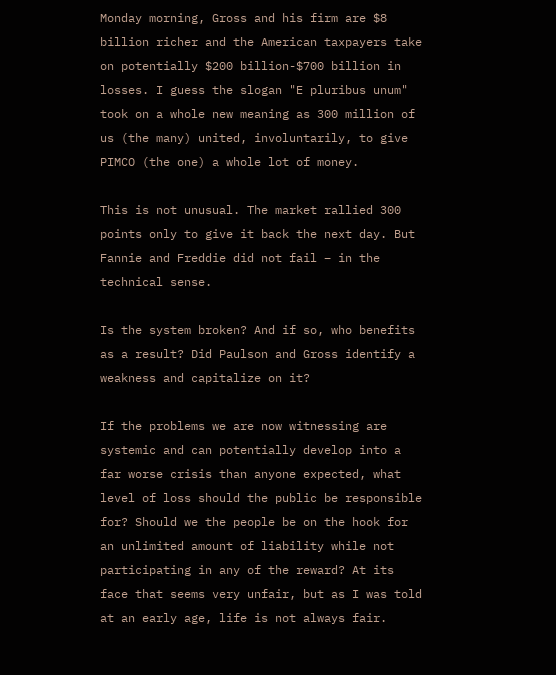Monday morning, Gross and his firm are $8 billion richer and the American taxpayers take on potentially $200 billion-$700 billion in losses. I guess the slogan "E pluribus unum" took on a whole new meaning as 300 million of us (the many) united, involuntarily, to give PIMCO (the one) a whole lot of money.

This is not unusual. The market rallied 300 points only to give it back the next day. But Fannie and Freddie did not fail – in the technical sense.

Is the system broken? And if so, who benefits as a result? Did Paulson and Gross identify a weakness and capitalize on it?

If the problems we are now witnessing are systemic and can potentially develop into a far worse crisis than anyone expected, what level of loss should the public be responsible for? Should we the people be on the hook for an unlimited amount of liability while not participating in any of the reward? At its face that seems very unfair, but as I was told at an early age, life is not always fair.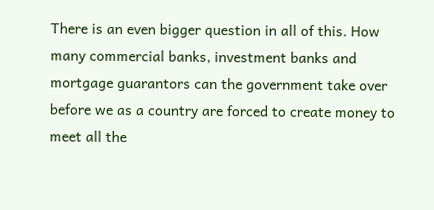There is an even bigger question in all of this. How many commercial banks, investment banks and mortgage guarantors can the government take over before we as a country are forced to create money to meet all the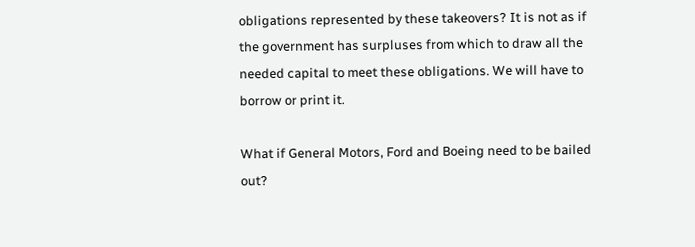obligations represented by these takeovers? It is not as if the government has surpluses from which to draw all the needed capital to meet these obligations. We will have to borrow or print it.

What if General Motors, Ford and Boeing need to be bailed out?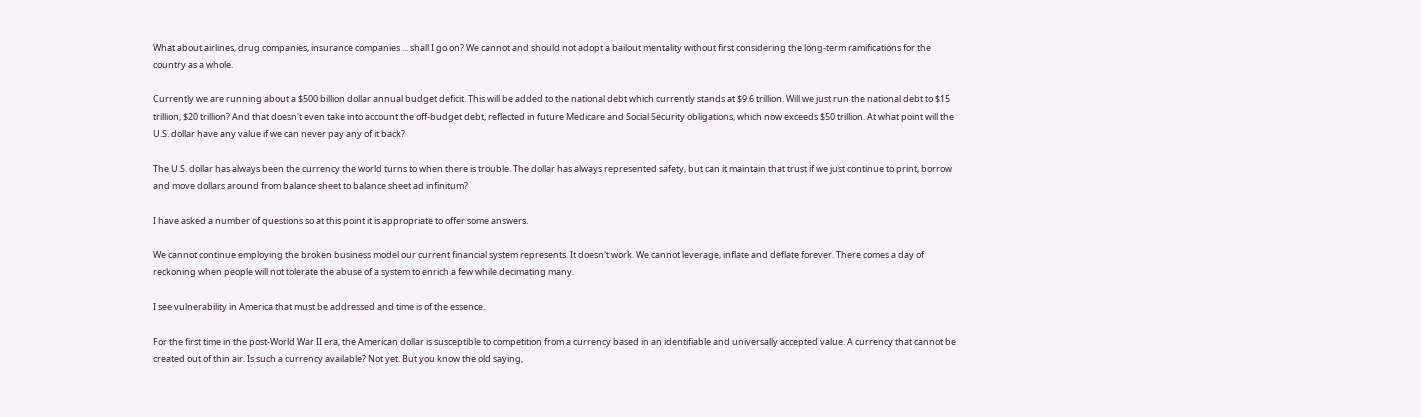What about airlines, drug companies, insurance companies ... shall I go on? We cannot and should not adopt a bailout mentality without first considering the long-term ramifications for the country as a whole.

Currently we are running about a $500 billion dollar annual budget deficit. This will be added to the national debt which currently stands at $9.6 trillion. Will we just run the national debt to $15 trillion, $20 trillion? And that doesn't even take into account the off-budget debt, reflected in future Medicare and Social Security obligations, which now exceeds $50 trillion. At what point will the U.S. dollar have any value if we can never pay any of it back?

The U.S. dollar has always been the currency the world turns to when there is trouble. The dollar has always represented safety, but can it maintain that trust if we just continue to print, borrow and move dollars around from balance sheet to balance sheet ad infinitum?

I have asked a number of questions so at this point it is appropriate to offer some answers.

We cannot continue employing the broken business model our current financial system represents. It doesn't work. We cannot leverage, inflate and deflate forever. There comes a day of reckoning when people will not tolerate the abuse of a system to enrich a few while decimating many.

I see vulnerability in America that must be addressed and time is of the essence.

For the first time in the post-World War II era, the American dollar is susceptible to competition from a currency based in an identifiable and universally accepted value. A currency that cannot be created out of thin air. Is such a currency available? Not yet. But you know the old saying,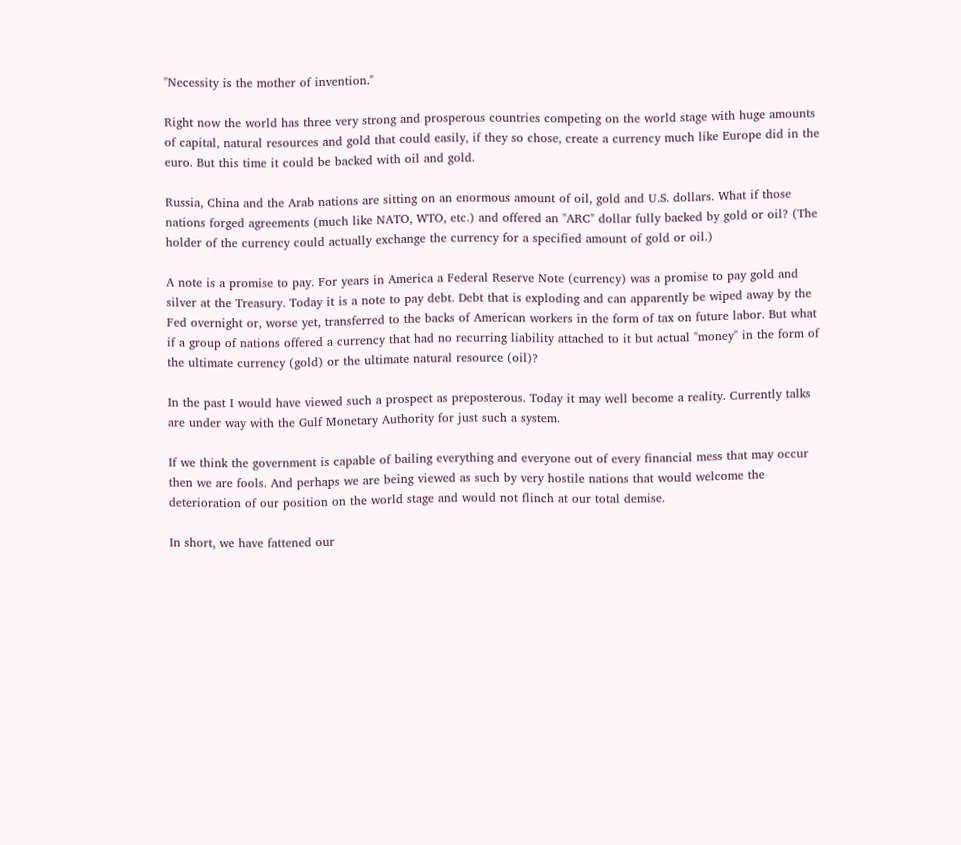"Necessity is the mother of invention."

Right now the world has three very strong and prosperous countries competing on the world stage with huge amounts of capital, natural resources and gold that could easily, if they so chose, create a currency much like Europe did in the euro. But this time it could be backed with oil and gold.

Russia, China and the Arab nations are sitting on an enormous amount of oil, gold and U.S. dollars. What if those nations forged agreements (much like NATO, WTO, etc.) and offered an "ARC" dollar fully backed by gold or oil? (The holder of the currency could actually exchange the currency for a specified amount of gold or oil.)

A note is a promise to pay. For years in America a Federal Reserve Note (currency) was a promise to pay gold and silver at the Treasury. Today it is a note to pay debt. Debt that is exploding and can apparently be wiped away by the Fed overnight or, worse yet, transferred to the backs of American workers in the form of tax on future labor. But what if a group of nations offered a currency that had no recurring liability attached to it but actual "money" in the form of the ultimate currency (gold) or the ultimate natural resource (oil)?

In the past I would have viewed such a prospect as preposterous. Today it may well become a reality. Currently talks are under way with the Gulf Monetary Authority for just such a system.

If we think the government is capable of bailing everything and everyone out of every financial mess that may occur then we are fools. And perhaps we are being viewed as such by very hostile nations that would welcome the deterioration of our position on the world stage and would not flinch at our total demise.

In short, we have fattened our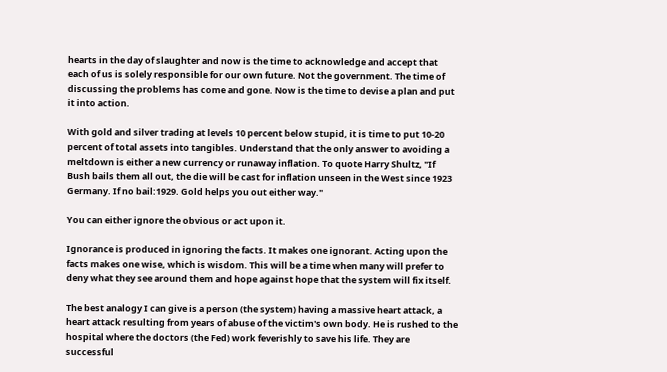hearts in the day of slaughter and now is the time to acknowledge and accept that each of us is solely responsible for our own future. Not the government. The time of discussing the problems has come and gone. Now is the time to devise a plan and put it into action.

With gold and silver trading at levels 10 percent below stupid, it is time to put 10-20 percent of total assets into tangibles. Understand that the only answer to avoiding a meltdown is either a new currency or runaway inflation. To quote Harry Shultz, "If Bush bails them all out, the die will be cast for inflation unseen in the West since 1923 Germany. If no bail:1929. Gold helps you out either way."

You can either ignore the obvious or act upon it.

Ignorance is produced in ignoring the facts. It makes one ignorant. Acting upon the facts makes one wise, which is wisdom. This will be a time when many will prefer to deny what they see around them and hope against hope that the system will fix itself.

The best analogy I can give is a person (the system) having a massive heart attack, a heart attack resulting from years of abuse of the victim's own body. He is rushed to the hospital where the doctors (the Fed) work feverishly to save his life. They are successful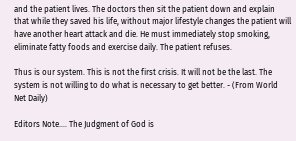and the patient lives. The doctors then sit the patient down and explain that while they saved his life, without major lifestyle changes the patient will have another heart attack and die. He must immediately stop smoking, eliminate fatty foods and exercise daily. The patient refuses.

Thus is our system. This is not the first crisis. It will not be the last. The system is not willing to do what is necessary to get better. - (From World Net Daily)

Editors Note.... The Judgment of God is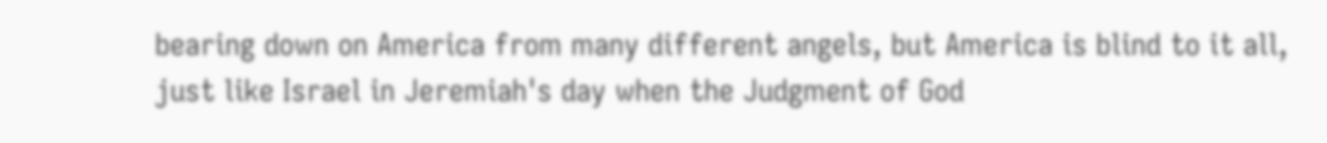bearing down on America from many different angels, but America is blind to it all, just like Israel in Jeremiah's day when the Judgment of God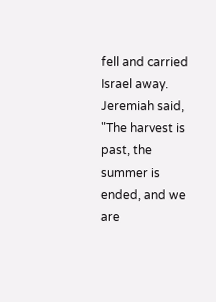fell and carried Israel away. Jeremiah said, "The harvest is past, the summer is ended, and we are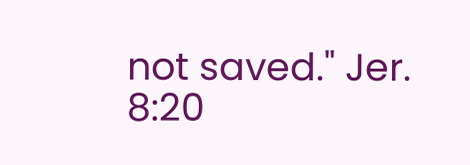not saved." Jer. 8:20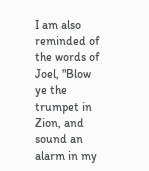I am also reminded of the words of Joel, "Blow ye the trumpet in Zion, and sound an alarm in my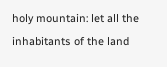holy mountain: let all the inhabitants of the land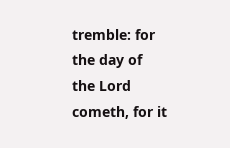tremble: for the day of the Lord cometh, for it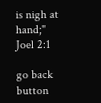is nigh at hand;" Joel 2:1

go back button